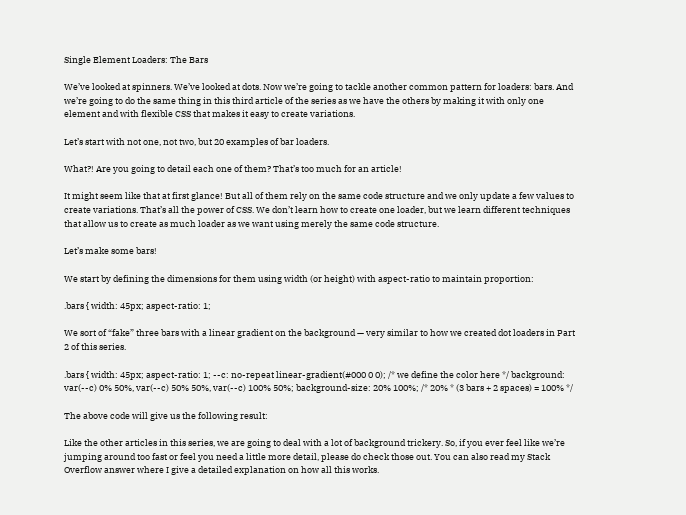Single Element Loaders: The Bars

We’ve looked at spinners. We’ve looked at dots. Now we’re going to tackle another common pattern for loaders: bars. And we’re going to do the same thing in this third article of the series as we have the others by making it with only one element and with flexible CSS that makes it easy to create variations.

Let’s start with not one, not two, but 20 examples of bar loaders.

What?! Are you going to detail each one of them? That’s too much for an article!

It might seem like that at first glance! But all of them rely on the same code structure and we only update a few values to create variations. That’s all the power of CSS. We don’t learn how to create one loader, but we learn different techniques that allow us to create as much loader as we want using merely the same code structure.

Let’s make some bars!

We start by defining the dimensions for them using width (or height) with aspect-ratio to maintain proportion:

.bars { width: 45px; aspect-ratio: 1;

We sort of “fake” three bars with a linear gradient on the background — very similar to how we created dot loaders in Part 2 of this series.

.bars { width: 45px; aspect-ratio: 1; --c: no-repeat linear-gradient(#000 0 0); /* we define the color here */ background: var(--c) 0% 50%, var(--c) 50% 50%, var(--c) 100% 50%; background-size: 20% 100%; /* 20% * (3 bars + 2 spaces) = 100% */

The above code will give us the following result:

Like the other articles in this series, we are going to deal with a lot of background trickery. So, if you ever feel like we’re jumping around too fast or feel you need a little more detail, please do check those out. You can also read my Stack Overflow answer where I give a detailed explanation on how all this works.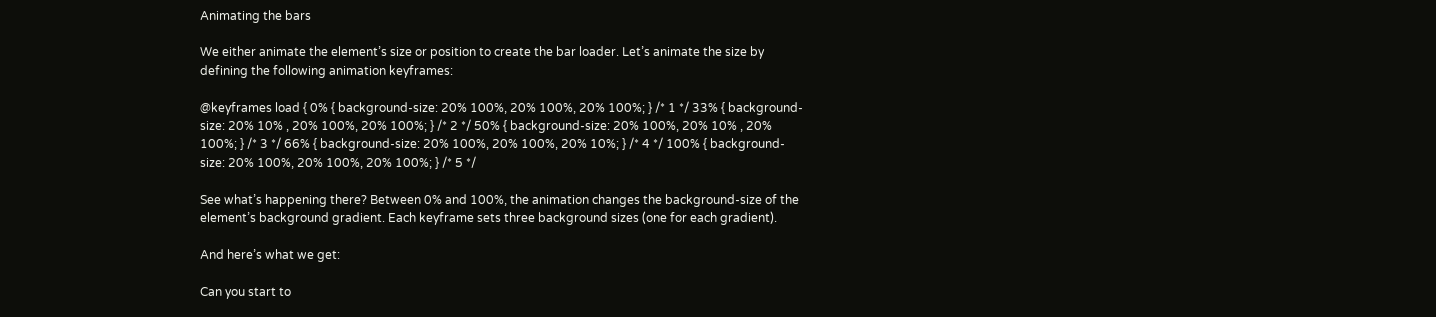Animating the bars

We either animate the element’s size or position to create the bar loader. Let’s animate the size by defining the following animation keyframes:

@keyframes load { 0% { background-size: 20% 100%, 20% 100%, 20% 100%; } /* 1 */ 33% { background-size: 20% 10% , 20% 100%, 20% 100%; } /* 2 */ 50% { background-size: 20% 100%, 20% 10% , 20% 100%; } /* 3 */ 66% { background-size: 20% 100%, 20% 100%, 20% 10%; } /* 4 */ 100% { background-size: 20% 100%, 20% 100%, 20% 100%; } /* 5 */

See what’s happening there? Between 0% and 100%, the animation changes the background-size of the element’s background gradient. Each keyframe sets three background sizes (one for each gradient).

And here’s what we get:

Can you start to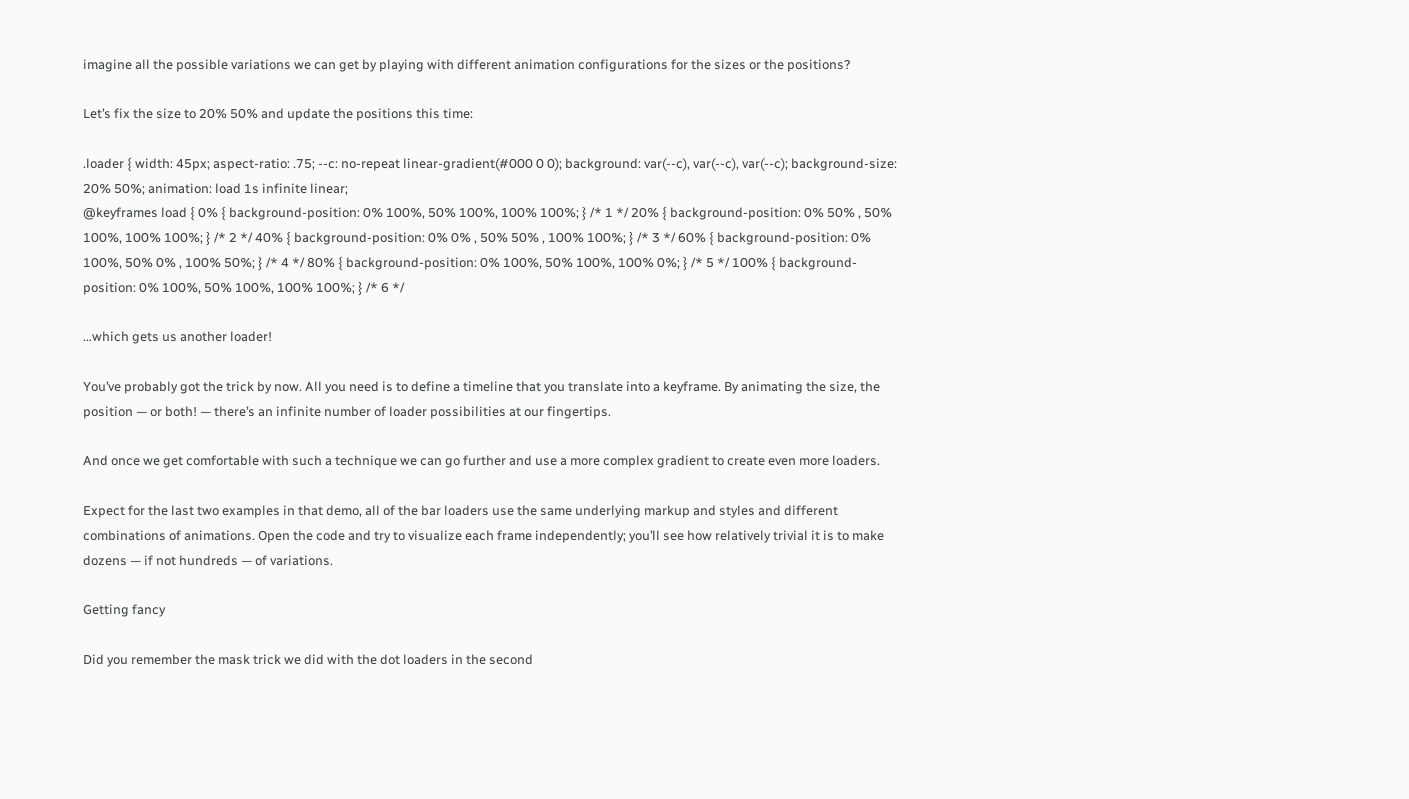imagine all the possible variations we can get by playing with different animation configurations for the sizes or the positions?

Let’s fix the size to 20% 50% and update the positions this time:

.loader { width: 45px; aspect-ratio: .75; --c: no-repeat linear-gradient(#000 0 0); background: var(--c), var(--c), var(--c); background-size: 20% 50%; animation: load 1s infinite linear;
@keyframes load { 0% { background-position: 0% 100%, 50% 100%, 100% 100%; } /* 1 */ 20% { background-position: 0% 50% , 50% 100%, 100% 100%; } /* 2 */ 40% { background-position: 0% 0% , 50% 50% , 100% 100%; } /* 3 */ 60% { background-position: 0% 100%, 50% 0% , 100% 50%; } /* 4 */ 80% { background-position: 0% 100%, 50% 100%, 100% 0%; } /* 5 */ 100% { background-position: 0% 100%, 50% 100%, 100% 100%; } /* 6 */

…which gets us another loader!

You’ve probably got the trick by now. All you need is to define a timeline that you translate into a keyframe. By animating the size, the position — or both! — there’s an infinite number of loader possibilities at our fingertips.

And once we get comfortable with such a technique we can go further and use a more complex gradient to create even more loaders.

Expect for the last two examples in that demo, all of the bar loaders use the same underlying markup and styles and different combinations of animations. Open the code and try to visualize each frame independently; you’ll see how relatively trivial it is to make dozens — if not hundreds — of variations.

Getting fancy

Did you remember the mask trick we did with the dot loaders in the second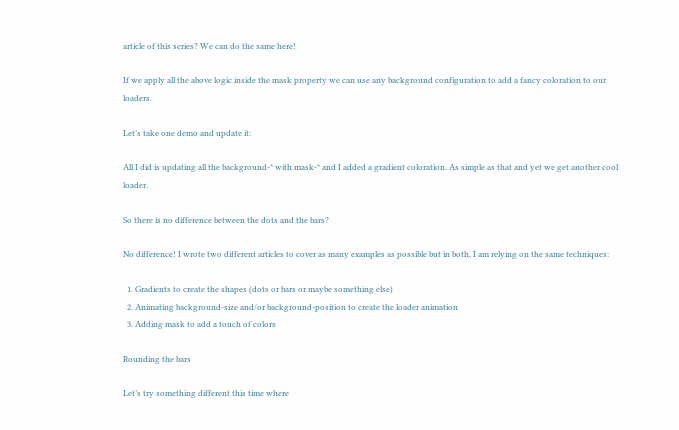article of this series? We can do the same here!

If we apply all the above logic inside the mask property we can use any background configuration to add a fancy coloration to our loaders.

Let’s take one demo and update it:

All I did is updating all the background-* with mask-* and I added a gradient coloration. As simple as that and yet we get another cool loader.

So there is no difference between the dots and the bars?

No difference! I wrote two different articles to cover as many examples as possible but in both, I am relying on the same techniques:

  1. Gradients to create the shapes (dots or bars or maybe something else)
  2. Animating background-size and/or background-position to create the loader animation
  3. Adding mask to add a touch of colors

Rounding the bars

Let’s try something different this time where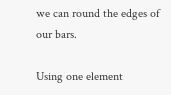we can round the edges of our bars.

Using one element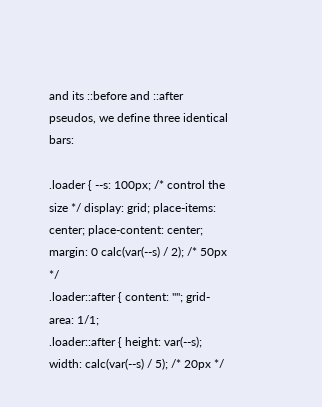and its ::before and ::after pseudos, we define three identical bars:

.loader { --s: 100px; /* control the size */ display: grid; place-items: center; place-content: center; margin: 0 calc(var(--s) / 2); /* 50px */
.loader::after { content: ""; grid-area: 1/1;
.loader::after { height: var(--s); width: calc(var(--s) / 5); /* 20px */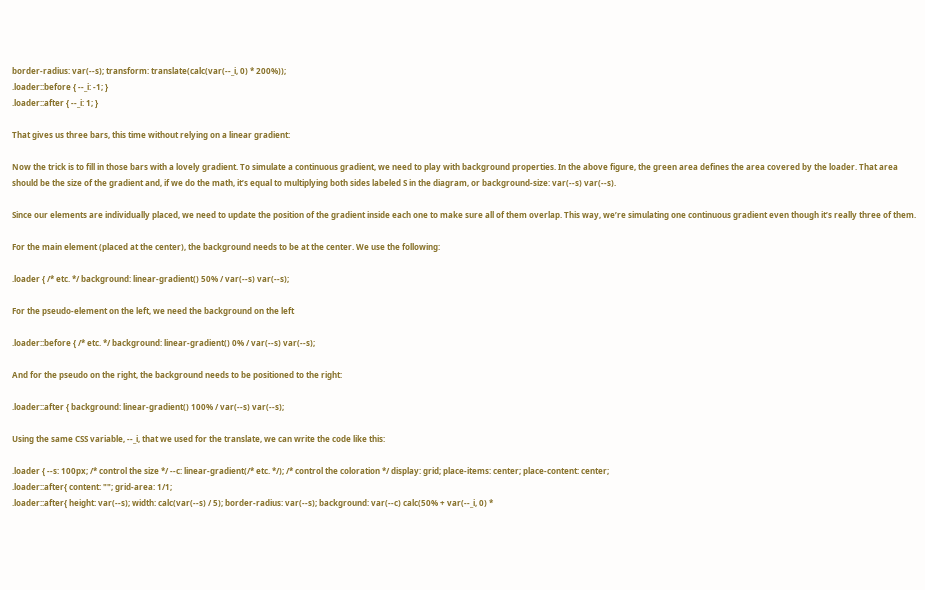border-radius: var(--s); transform: translate(calc(var(--_i, 0) * 200%));
.loader::before { --_i: -1; }
.loader::after { --_i: 1; }

That gives us three bars, this time without relying on a linear gradient:

Now the trick is to fill in those bars with a lovely gradient. To simulate a continuous gradient, we need to play with background properties. In the above figure, the green area defines the area covered by the loader. That area should be the size of the gradient and, if we do the math, it’s equal to multiplying both sides labeled S in the diagram, or background-size: var(--s) var(--s).

Since our elements are individually placed, we need to update the position of the gradient inside each one to make sure all of them overlap. This way, we’re simulating one continuous gradient even though it’s really three of them.

For the main element (placed at the center), the background needs to be at the center. We use the following:

.loader { /* etc. */ background: linear-gradient() 50% / var(--s) var(--s);

For the pseudo-element on the left, we need the background on the left

.loader::before { /* etc. */ background: linear-gradient() 0% / var(--s) var(--s);

And for the pseudo on the right, the background needs to be positioned to the right:

.loader::after { background: linear-gradient() 100% / var(--s) var(--s);

Using the same CSS variable, --_i, that we used for the translate, we can write the code like this:

.loader { --s: 100px; /* control the size */ --c: linear-gradient(/* etc. */); /* control the coloration */ display: grid; place-items: center; place-content: center;
.loader::after{ content: ""; grid-area: 1/1;
.loader::after{ height: var(--s); width: calc(var(--s) / 5); border-radius: var(--s); background: var(--c) calc(50% + var(--_i, 0) *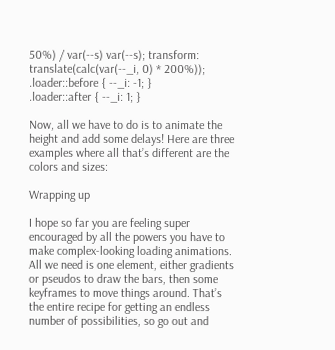50%) / var(--s) var(--s); transform: translate(calc(var(--_i, 0) * 200%));
.loader::before { --_i: -1; }
.loader::after { --_i: 1; }

Now, all we have to do is to animate the height and add some delays! Here are three examples where all that’s different are the colors and sizes:

Wrapping up

I hope so far you are feeling super encouraged by all the powers you have to make complex-looking loading animations. All we need is one element, either gradients or pseudos to draw the bars, then some keyframes to move things around. That’s the entire recipe for getting an endless number of possibilities, so go out and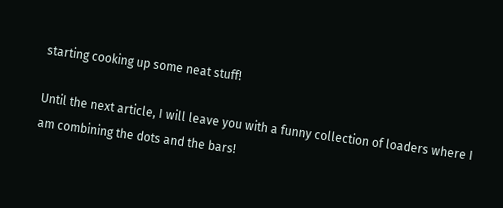starting cooking up some neat stuff!

Until the next article, I will leave you with a funny collection of loaders where I am combining the dots and the bars!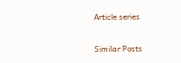Article series

Similar Posts